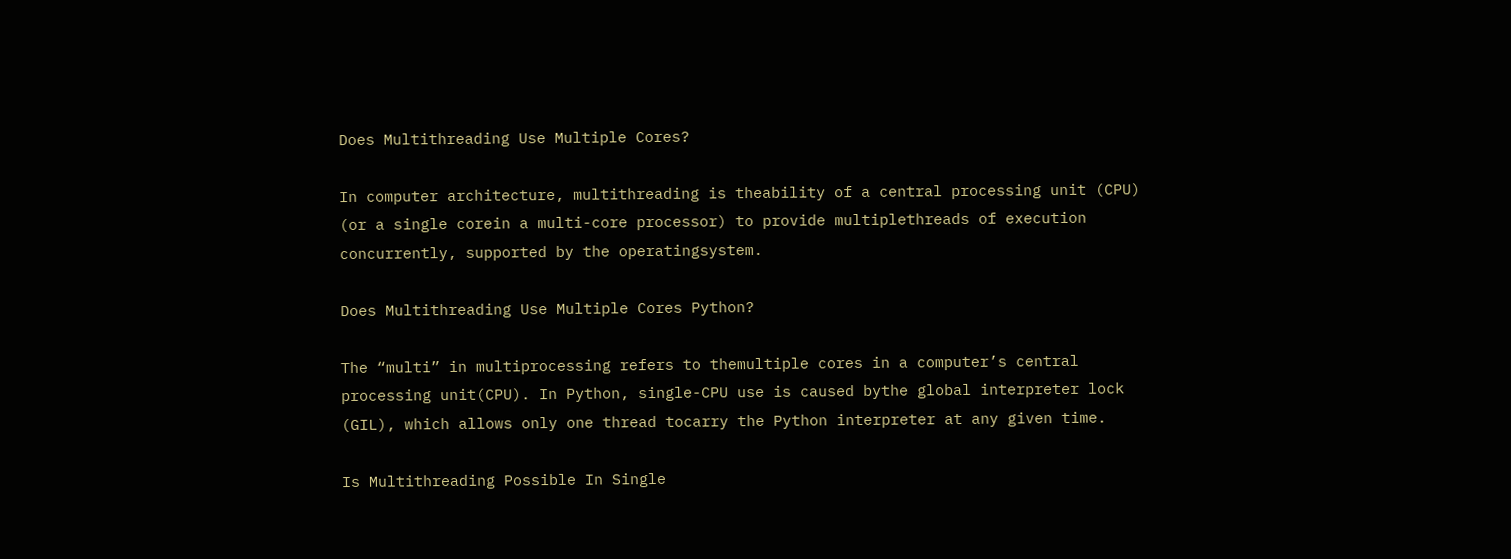Does Multithreading Use Multiple Cores?

In computer architecture, multithreading is theability of a central processing unit (CPU) (or a single corein a multi-core processor) to provide multiplethreads of execution concurrently, supported by the operatingsystem.

Does Multithreading Use Multiple Cores Python?

The “multi” in multiprocessing refers to themultiple cores in a computer’s central processing unit(CPU). In Python, single-CPU use is caused bythe global interpreter lock (GIL), which allows only one thread tocarry the Python interpreter at any given time.

Is Multithreading Possible In Single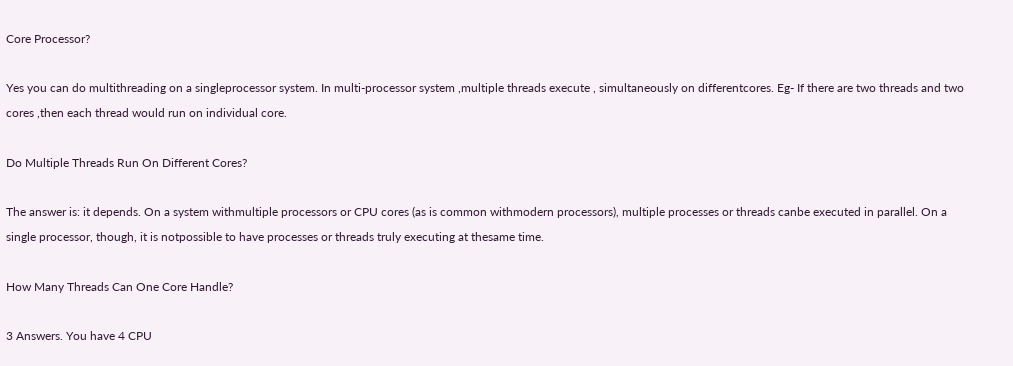Core Processor?

Yes you can do multithreading on a singleprocessor system. In multi-processor system ,multiple threads execute , simultaneously on differentcores. Eg- If there are two threads and two cores ,then each thread would run on individual core.

Do Multiple Threads Run On Different Cores?

The answer is: it depends. On a system withmultiple processors or CPU cores (as is common withmodern processors), multiple processes or threads canbe executed in parallel. On a single processor, though, it is notpossible to have processes or threads truly executing at thesame time.

How Many Threads Can One Core Handle?

3 Answers. You have 4 CPU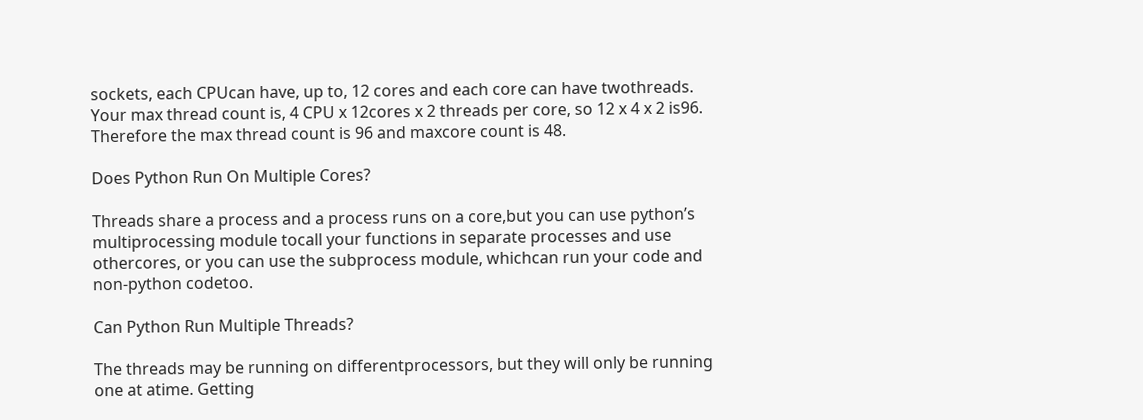sockets, each CPUcan have, up to, 12 cores and each core can have twothreads. Your max thread count is, 4 CPU x 12cores x 2 threads per core, so 12 x 4 x 2 is96. Therefore the max thread count is 96 and maxcore count is 48.

Does Python Run On Multiple Cores?

Threads share a process and a process runs on a core,but you can use python’s multiprocessing module tocall your functions in separate processes and use othercores, or you can use the subprocess module, whichcan run your code and non-python codetoo.

Can Python Run Multiple Threads?

The threads may be running on differentprocessors, but they will only be running one at atime. Getting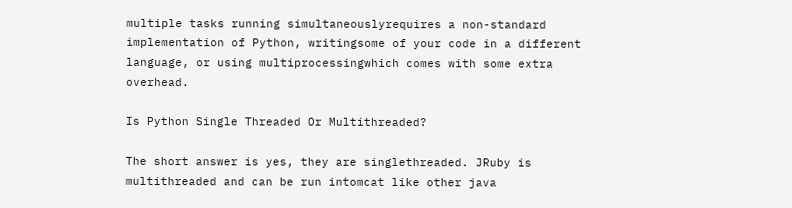multiple tasks running simultaneouslyrequires a non-standard implementation of Python, writingsome of your code in a different language, or using multiprocessingwhich comes with some extra overhead.

Is Python Single Threaded Or Multithreaded?

The short answer is yes, they are singlethreaded. JRuby is multithreaded and can be run intomcat like other java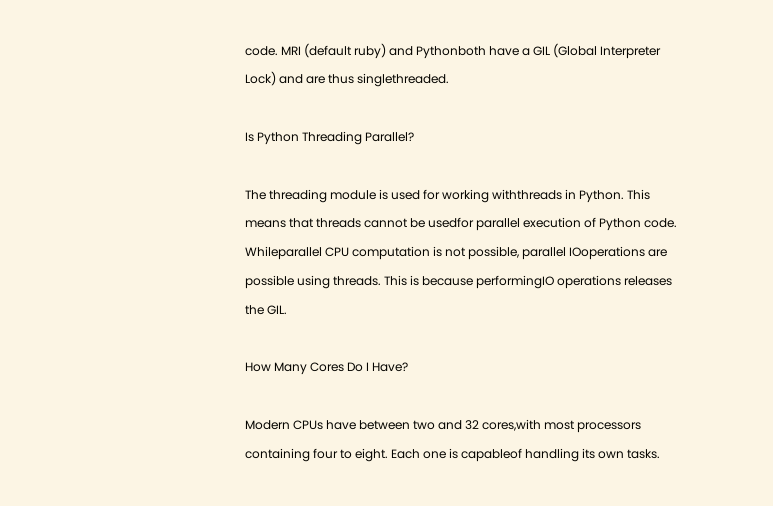code. MRI (default ruby) and Pythonboth have a GIL (Global Interpreter Lock) and are thus singlethreaded.

Is Python Threading Parallel?

The threading module is used for working withthreads in Python. This means that threads cannot be usedfor parallel execution of Python code. Whileparallel CPU computation is not possible, parallel IOoperations are possible using threads. This is because performingIO operations releases the GIL.

How Many Cores Do I Have?

Modern CPUs have between two and 32 cores,with most processors containing four to eight. Each one is capableof handling its own tasks.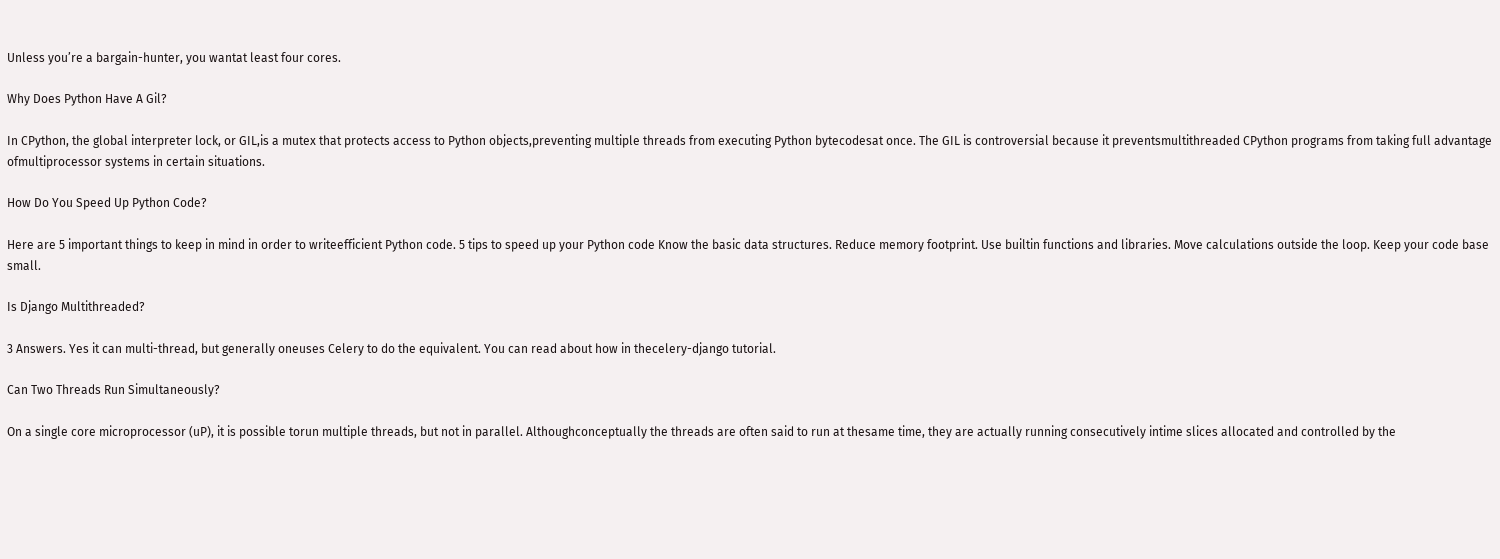Unless you’re a bargain-hunter, you wantat least four cores.

Why Does Python Have A Gil?

In CPython, the global interpreter lock, or GIL,is a mutex that protects access to Python objects,preventing multiple threads from executing Python bytecodesat once. The GIL is controversial because it preventsmultithreaded CPython programs from taking full advantage ofmultiprocessor systems in certain situations.

How Do You Speed Up Python Code?

Here are 5 important things to keep in mind in order to writeefficient Python code. 5 tips to speed up your Python code Know the basic data structures. Reduce memory footprint. Use builtin functions and libraries. Move calculations outside the loop. Keep your code base small.

Is Django Multithreaded?

3 Answers. Yes it can multi-thread, but generally oneuses Celery to do the equivalent. You can read about how in thecelery-django tutorial.

Can Two Threads Run Simultaneously?

On a single core microprocessor (uP), it is possible torun multiple threads, but not in parallel. Althoughconceptually the threads are often said to run at thesame time, they are actually running consecutively intime slices allocated and controlled by the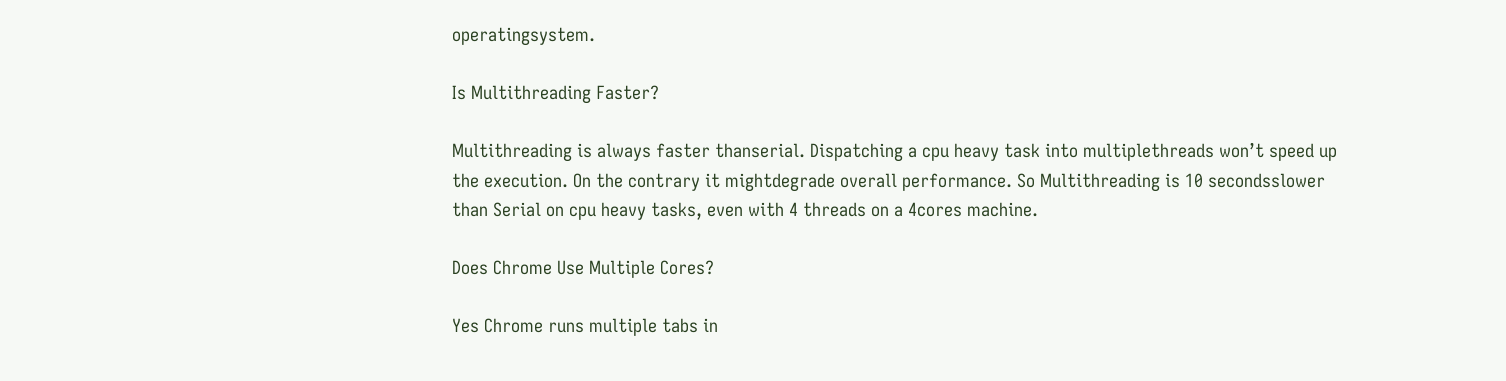operatingsystem.

Is Multithreading Faster?

Multithreading is always faster thanserial. Dispatching a cpu heavy task into multiplethreads won’t speed up the execution. On the contrary it mightdegrade overall performance. So Multithreading is 10 secondsslower than Serial on cpu heavy tasks, even with 4 threads on a 4cores machine.

Does Chrome Use Multiple Cores?

Yes Chrome runs multiple tabs in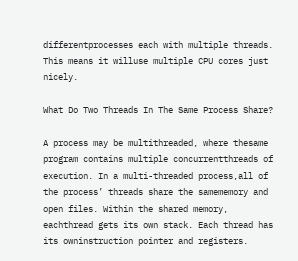differentprocesses each with multiple threads. This means it willuse multiple CPU cores just nicely.

What Do Two Threads In The Same Process Share?

A process may be multithreaded, where thesame program contains multiple concurrentthreads of execution. In a multi-threaded process,all of the process’ threads share the samememory and open files. Within the shared memory, eachthread gets its own stack. Each thread has its owninstruction pointer and registers.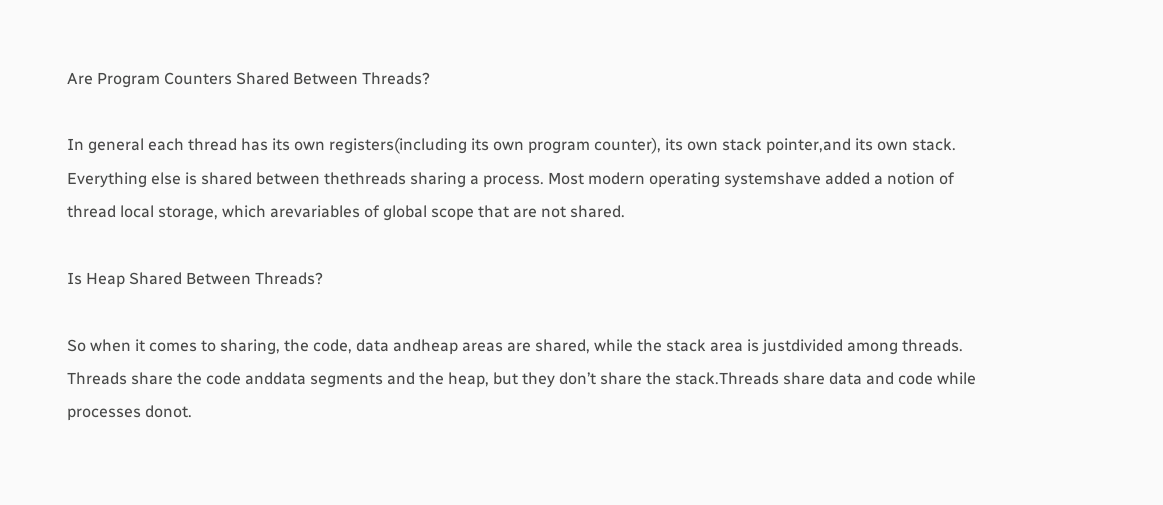Are Program Counters Shared Between Threads?

In general each thread has its own registers(including its own program counter), its own stack pointer,and its own stack. Everything else is shared between thethreads sharing a process. Most modern operating systemshave added a notion of thread local storage, which arevariables of global scope that are not shared.

Is Heap Shared Between Threads?

So when it comes to sharing, the code, data andheap areas are shared, while the stack area is justdivided among threads. Threads share the code anddata segments and the heap, but they don’t share the stack.Threads share data and code while processes donot.